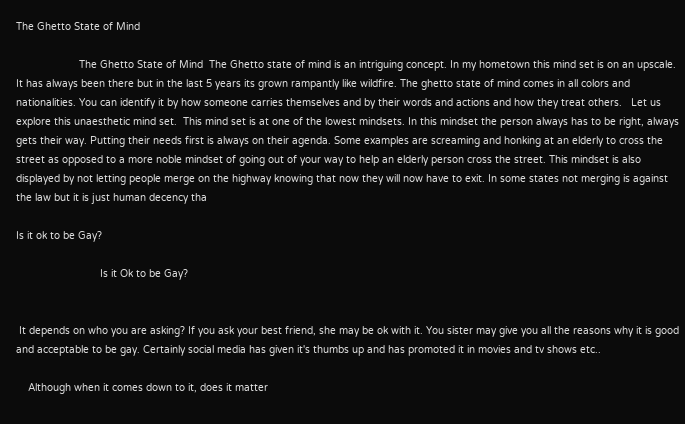The Ghetto State of Mind

                     The Ghetto State of Mind  The Ghetto state of mind is an intriguing concept. In my hometown this mind set is on an upscale. It has always been there but in the last 5 years its grown rampantly like wildfire. The ghetto state of mind comes in all colors and nationalities. You can identify it by how someone carries themselves and by their words and actions and how they treat others.   Let us explore this unaesthetic mind set.  This mind set is at one of the lowest mindsets. In this mindset the person always has to be right, always gets their way. Putting their needs first is always on their agenda. Some examples are screaming and honking at an elderly to cross the street as opposed to a more noble mindset of going out of your way to help an elderly person cross the street. This mindset is also displayed by not letting people merge on the highway knowing that now they will now have to exit. In some states not merging is against the law but it is just human decency tha

Is it ok to be Gay?

                            Is it Ok to be Gay?


 It depends on who you are asking? If you ask your best friend, she may be ok with it. You sister may give you all the reasons why it is good and acceptable to be gay. Certainly social media has given it's thumbs up and has promoted it in movies and tv shows etc..

    Although when it comes down to it, does it matter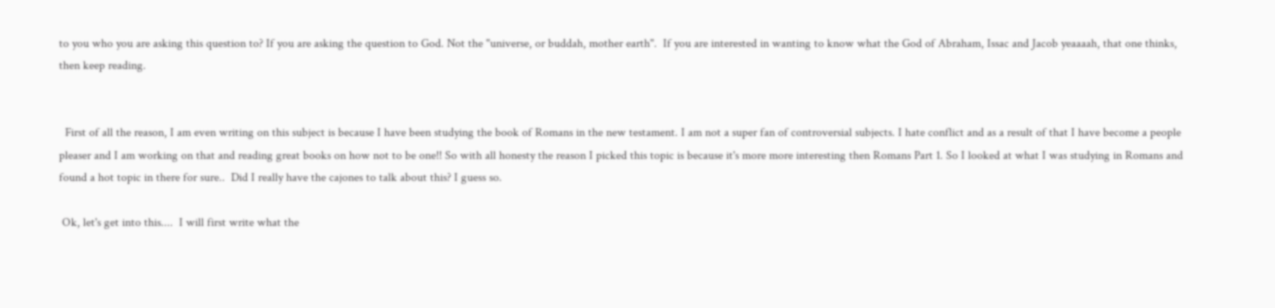to you who you are asking this question to? If you are asking the question to God. Not the "universe, or buddah, mother earth".  If you are interested in wanting to know what the God of Abraham, Issac and Jacob yeaaaah, that one thinks, then keep reading.


  First of all the reason, I am even writing on this subject is because I have been studying the book of Romans in the new testament. I am not a super fan of controversial subjects. I hate conflict and as a result of that I have become a people pleaser and I am working on that and reading great books on how not to be one!! So with all honesty the reason I picked this topic is because it's more more interesting then Romans Part 1. So I looked at what I was studying in Romans and found a hot topic in there for sure..  Did I really have the cajones to talk about this? I guess so.

 Ok, let's get into this....  I will first write what the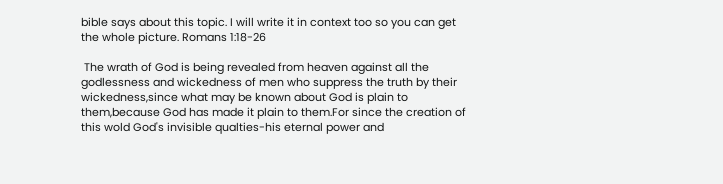bible says about this topic. I will write it in context too so you can get the whole picture. Romans 1:18-26

 The wrath of God is being revealed from heaven against all the godlessness and wickedness of men who suppress the truth by their wickedness,since what may be known about God is plain to them,because God has made it plain to them.For since the creation of this wold God's invisible qualties-his eternal power and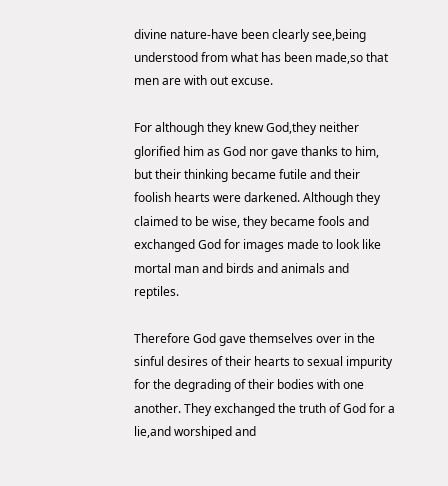divine nature-have been clearly see,being understood from what has been made,so that men are with out excuse.

For although they knew God,they neither glorified him as God nor gave thanks to him, but their thinking became futile and their foolish hearts were darkened. Although they claimed to be wise, they became fools and exchanged God for images made to look like mortal man and birds and animals and reptiles.

Therefore God gave themselves over in the sinful desires of their hearts to sexual impurity for the degrading of their bodies with one another. They exchanged the truth of God for a lie,and worshiped and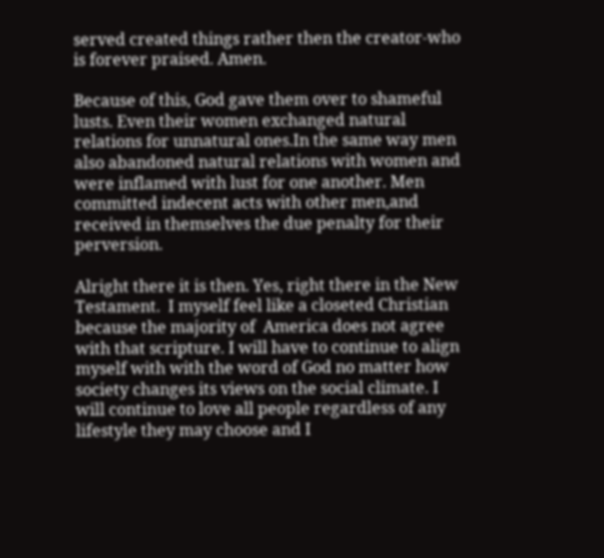served created things rather then the creator-who is forever praised. Amen.

Because of this, God gave them over to shameful lusts. Even their women exchanged natural relations for unnatural ones.In the same way men also abandoned natural relations with women and were inflamed with lust for one another. Men committed indecent acts with other men,and received in themselves the due penalty for their perversion.

Alright there it is then. Yes, right there in the New Testament.  I myself feel like a closeted Christian because the majority of  America does not agree with that scripture. I will have to continue to align myself with with the word of God no matter how society changes its views on the social climate. I will continue to love all people regardless of any lifestyle they may choose and I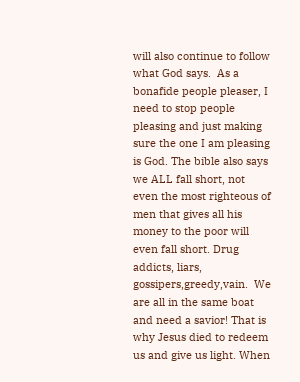will also continue to follow what God says.  As a bonafide people pleaser, I need to stop people pleasing and just making sure the one I am pleasing is God. The bible also says we ALL fall short, not even the most righteous of men that gives all his money to the poor will even fall short. Drug addicts, liars, gossipers,greedy,vain.  We are all in the same boat and need a savior! That is why Jesus died to redeem us and give us light. When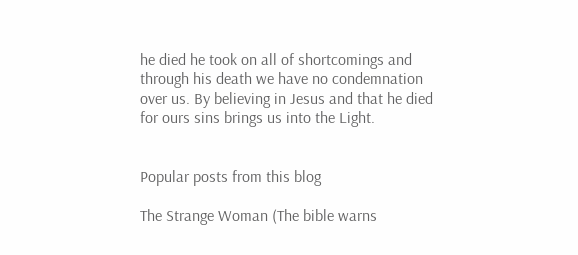he died he took on all of shortcomings and through his death we have no condemnation over us. By believing in Jesus and that he died for ours sins brings us into the Light.


Popular posts from this blog

The Strange Woman (The bible warns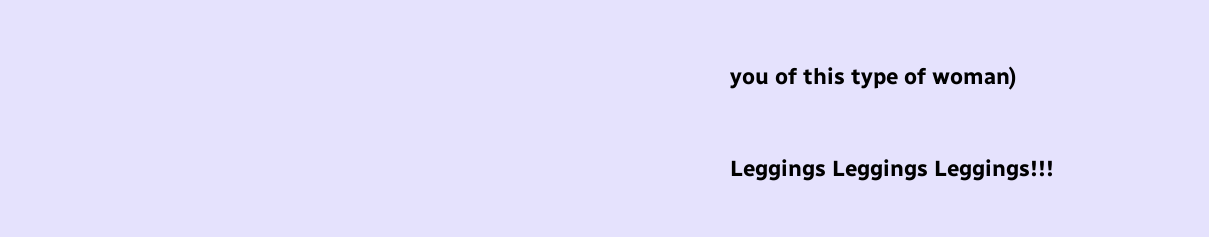you of this type of woman)

Leggings Leggings Leggings!!!